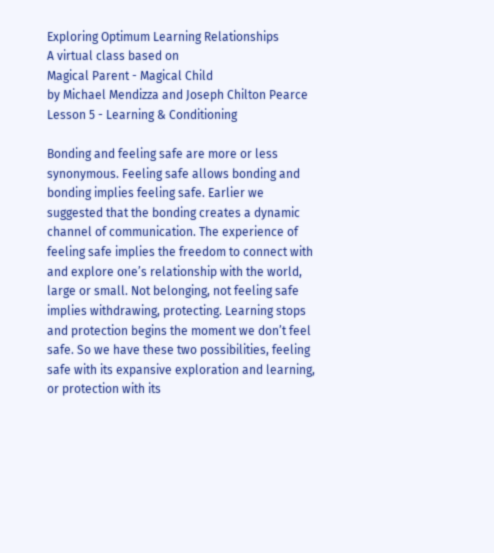Exploring Optimum Learning Relationships
A virtual class based on
Magical Parent - Magical Child
by Michael Mendizza and Joseph Chilton Pearce
Lesson 5 - Learning & Conditioning

Bonding and feeling safe are more or less synonymous. Feeling safe allows bonding and bonding implies feeling safe. Earlier we suggested that the bonding creates a dynamic channel of communication. The experience of feeling safe implies the freedom to connect with and explore one’s relationship with the world, large or small. Not belonging, not feeling safe implies withdrawing, protecting. Learning stops and protection begins the moment we don’t feel safe. So we have these two possibilities, feeling safe with its expansive exploration and learning, or protection with its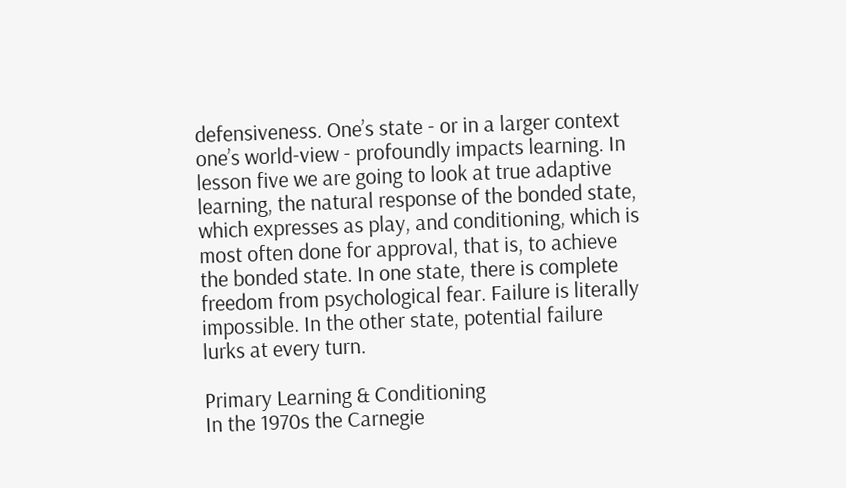defensiveness. One’s state - or in a larger context one’s world-view - profoundly impacts learning. In lesson five we are going to look at true adaptive learning, the natural response of the bonded state, which expresses as play, and conditioning, which is most often done for approval, that is, to achieve the bonded state. In one state, there is complete freedom from psychological fear. Failure is literally impossible. In the other state, potential failure lurks at every turn.

Primary Learning & Conditioning
In the 1970s the Carnegie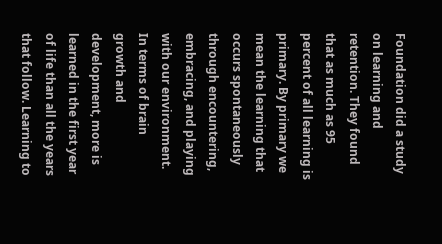Foundation did a study on learning and retention. They found that as much as 95 percent of all learning is primary. By primary we mean the learning that occurs spontaneously through encountering, embracing, and playing with our environment. In terms of brain growth and development, more is learned in the first year of life than all the years that follow. Learning to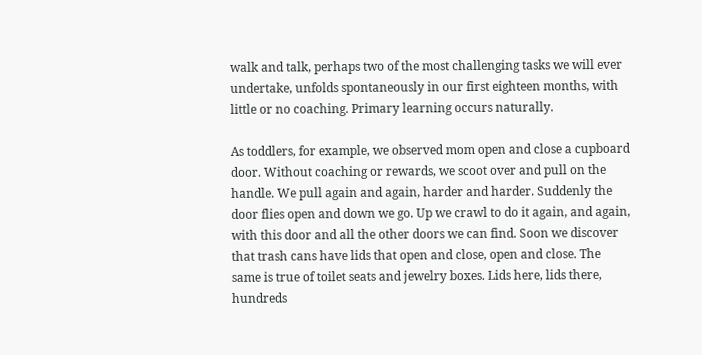walk and talk, perhaps two of the most challenging tasks we will ever undertake, unfolds spontaneously in our first eighteen months, with little or no coaching. Primary learning occurs naturally.

As toddlers, for example, we observed mom open and close a cupboard door. Without coaching or rewards, we scoot over and pull on the handle. We pull again and again, harder and harder. Suddenly the door flies open and down we go. Up we crawl to do it again, and again, with this door and all the other doors we can find. Soon we discover that trash cans have lids that open and close, open and close. The same is true of toilet seats and jewelry boxes. Lids here, lids there, hundreds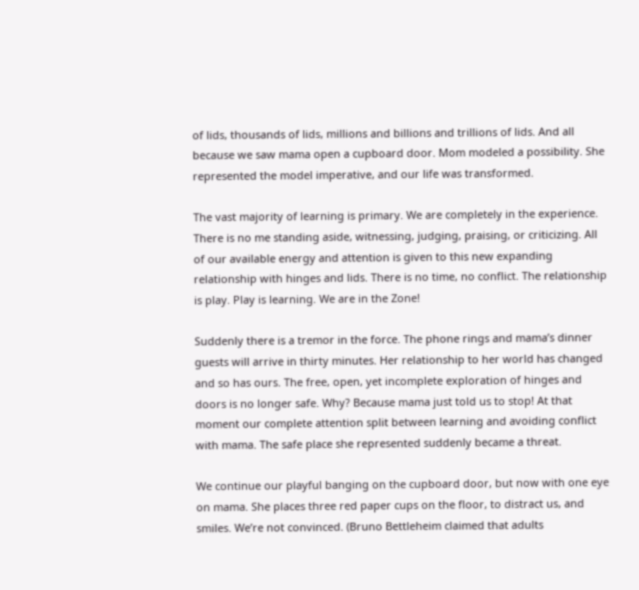of lids, thousands of lids, millions and billions and trillions of lids. And all because we saw mama open a cupboard door. Mom modeled a possibility. She represented the model imperative, and our life was transformed.

The vast majority of learning is primary. We are completely in the experience. There is no me standing aside, witnessing, judging, praising, or criticizing. All of our available energy and attention is given to this new expanding relationship with hinges and lids. There is no time, no conflict. The relationship is play. Play is learning. We are in the Zone!

Suddenly there is a tremor in the force. The phone rings and mama’s dinner guests will arrive in thirty minutes. Her relationship to her world has changed and so has ours. The free, open, yet incomplete exploration of hinges and doors is no longer safe. Why? Because mama just told us to stop! At that moment our complete attention split between learning and avoiding conflict with mama. The safe place she represented suddenly became a threat.

We continue our playful banging on the cupboard door, but now with one eye on mama. She places three red paper cups on the floor, to distract us, and smiles. We’re not convinced. (Bruno Bettleheim claimed that adults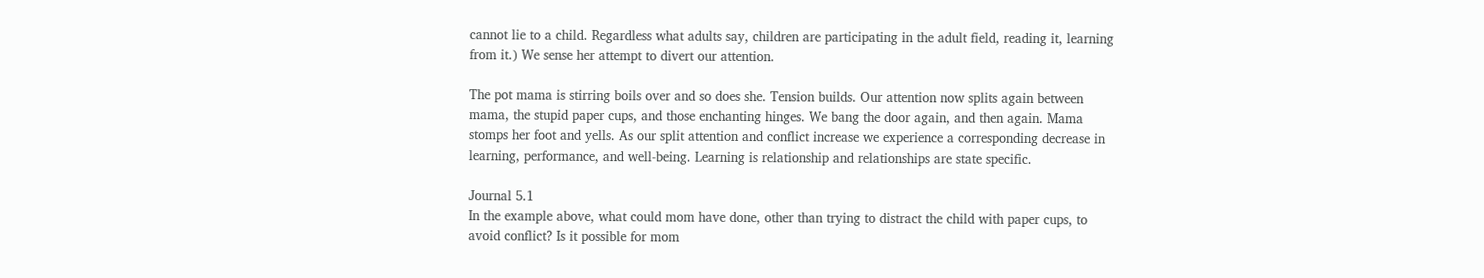cannot lie to a child. Regardless what adults say, children are participating in the adult field, reading it, learning from it.) We sense her attempt to divert our attention.

The pot mama is stirring boils over and so does she. Tension builds. Our attention now splits again between mama, the stupid paper cups, and those enchanting hinges. We bang the door again, and then again. Mama stomps her foot and yells. As our split attention and conflict increase we experience a corresponding decrease in learning, performance, and well-being. Learning is relationship and relationships are state specific.

Journal 5.1
In the example above, what could mom have done, other than trying to distract the child with paper cups, to avoid conflict? Is it possible for mom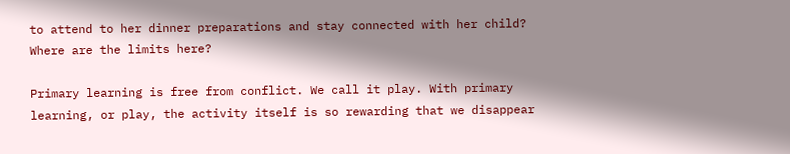to attend to her dinner preparations and stay connected with her child? Where are the limits here?

Primary learning is free from conflict. We call it play. With primary learning, or play, the activity itself is so rewarding that we disappear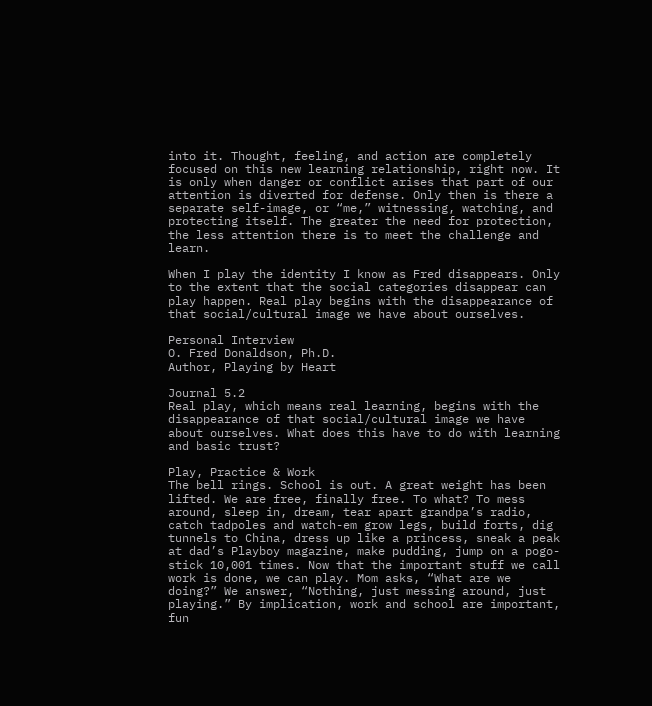into it. Thought, feeling, and action are completely focused on this new learning relationship, right now. It is only when danger or conflict arises that part of our attention is diverted for defense. Only then is there a separate self-image, or “me,” witnessing, watching, and protecting itself. The greater the need for protection, the less attention there is to meet the challenge and learn.

When I play the identity I know as Fred disappears. Only to the extent that the social categories disappear can play happen. Real play begins with the disappearance of that social/cultural image we have about ourselves.

Personal Interview
O. Fred Donaldson, Ph.D.
Author, Playing by Heart

Journal 5.2
Real play, which means real learning, begins with the disappearance of that social/cultural image we have about ourselves. What does this have to do with learning and basic trust?

Play, Practice & Work
The bell rings. School is out. A great weight has been lifted. We are free, finally free. To what? To mess around, sleep in, dream, tear apart grandpa’s radio, catch tadpoles and watch-em grow legs, build forts, dig tunnels to China, dress up like a princess, sneak a peak at dad’s Playboy magazine, make pudding, jump on a pogo-stick 10,001 times. Now that the important stuff we call work is done, we can play. Mom asks, “What are we doing?” We answer, “Nothing, just messing around, just playing.” By implication, work and school are important, fun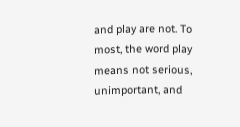and play are not. To most, the word play means not serious, unimportant, and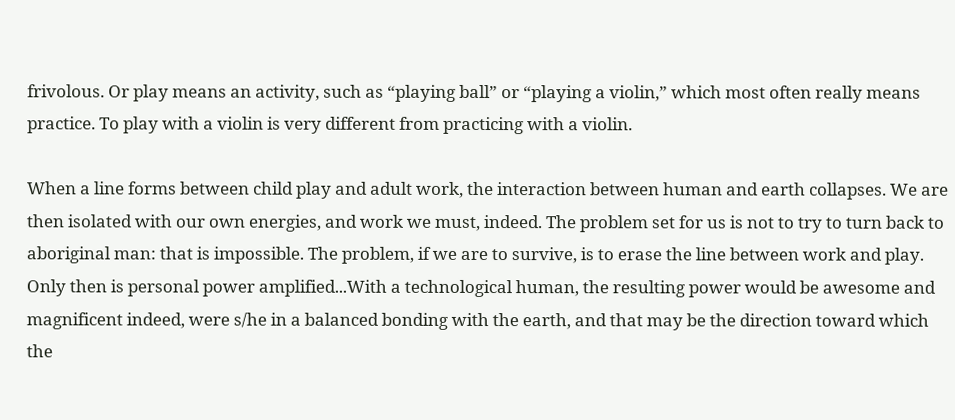frivolous. Or play means an activity, such as “playing ball” or “playing a violin,” which most often really means practice. To play with a violin is very different from practicing with a violin.

When a line forms between child play and adult work, the interaction between human and earth collapses. We are then isolated with our own energies, and work we must, indeed. The problem set for us is not to try to turn back to aboriginal man: that is impossible. The problem, if we are to survive, is to erase the line between work and play. Only then is personal power amplified...With a technological human, the resulting power would be awesome and magnificent indeed, were s/he in a balanced bonding with the earth, and that may be the direction toward which the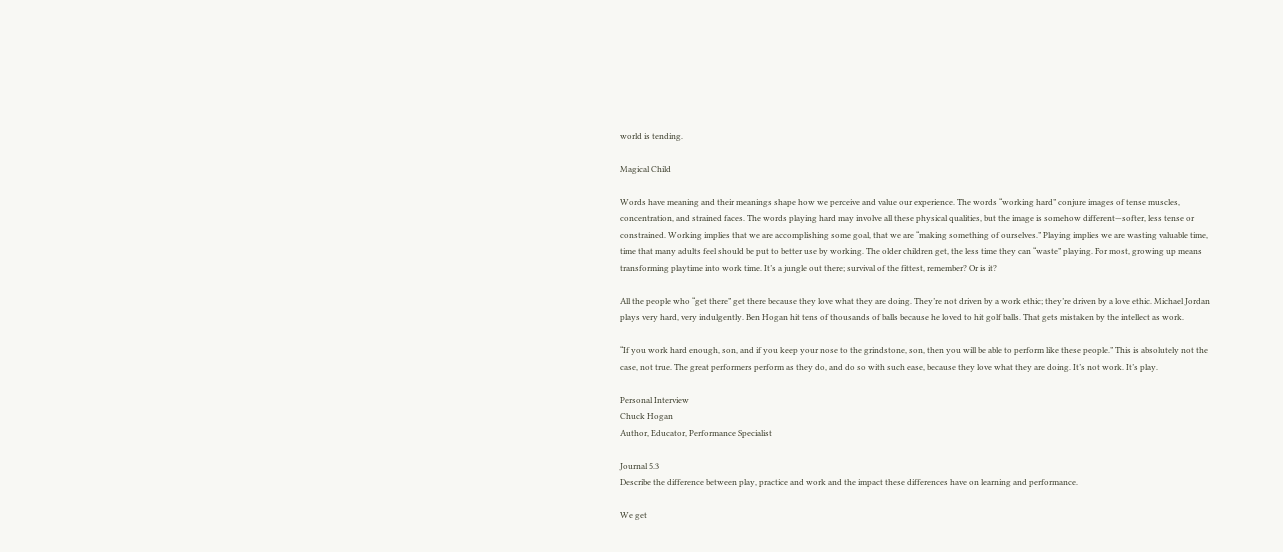world is tending.

Magical Child

Words have meaning and their meanings shape how we perceive and value our experience. The words “working hard” conjure images of tense muscles, concentration, and strained faces. The words playing hard may involve all these physical qualities, but the image is somehow different—softer, less tense or constrained. Working implies that we are accomplishing some goal, that we are “making something of ourselves.” Playing implies we are wasting valuable time, time that many adults feel should be put to better use by working. The older children get, the less time they can “waste” playing. For most, growing up means transforming playtime into work time. It’s a jungle out there; survival of the fittest, remember? Or is it?

All the people who “get there” get there because they love what they are doing. They’re not driven by a work ethic; they’re driven by a love ethic. Michael Jordan plays very hard, very indulgently. Ben Hogan hit tens of thousands of balls because he loved to hit golf balls. That gets mistaken by the intellect as work.

“If you work hard enough, son, and if you keep your nose to the grindstone, son, then you will be able to perform like these people.” This is absolutely not the case, not true. The great performers perform as they do, and do so with such ease, because they love what they are doing. It’s not work. It’s play.

Personal Interview
Chuck Hogan
Author, Educator, Performance Specialist

Journal 5.3
Describe the difference between play, practice and work and the impact these differences have on learning and performance.

We get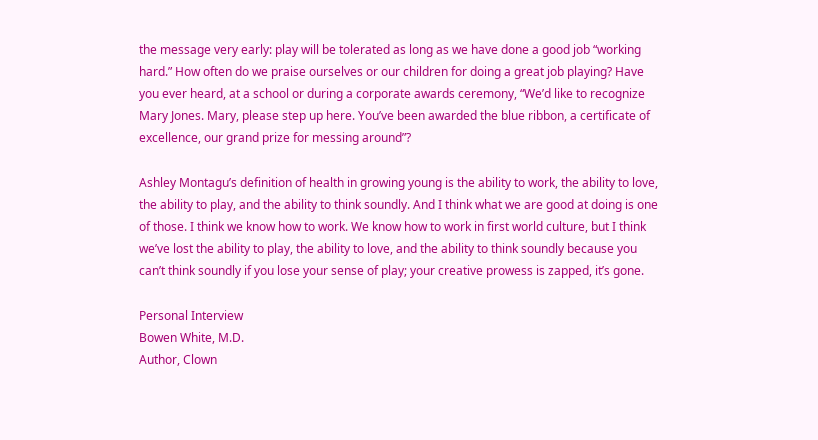the message very early: play will be tolerated as long as we have done a good job “working hard.” How often do we praise ourselves or our children for doing a great job playing? Have you ever heard, at a school or during a corporate awards ceremony, “We’d like to recognize Mary Jones. Mary, please step up here. You’ve been awarded the blue ribbon, a certificate of excellence, our grand prize for messing around”?

Ashley Montagu’s definition of health in growing young is the ability to work, the ability to love, the ability to play, and the ability to think soundly. And I think what we are good at doing is one of those. I think we know how to work. We know how to work in first world culture, but I think we’ve lost the ability to play, the ability to love, and the ability to think soundly because you can’t think soundly if you lose your sense of play; your creative prowess is zapped, it’s gone.

Personal Interview
Bowen White, M.D.
Author, Clown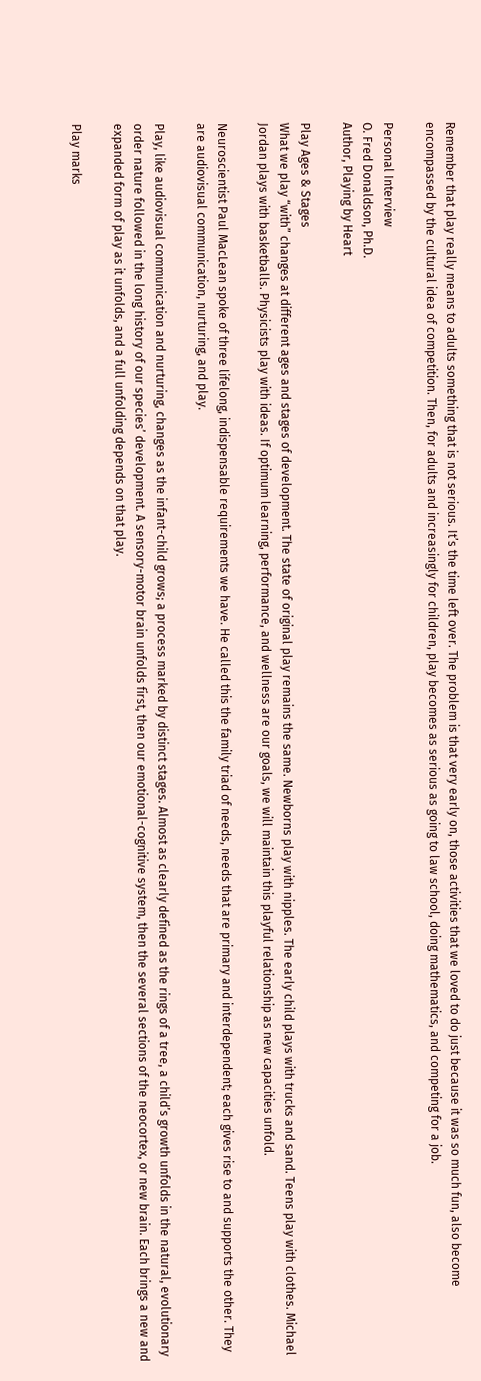Remember that play really means to adults something that is not serious. It’s the time left over. The problem is that very early on, those activities that we loved to do just because it was so much fun, also become encompassed by the cultural idea of competition. Then, for adults and increasingly for children, play becomes as serious as going to law school, doing mathematics, and competing for a job.

Personal Interview
O. Fred Donaldson, Ph.D.
Author, Playing by Heart

Play Ages & Stages
What we play “with” changes at different ages and stages of development. The state of original play remains the same. Newborns play with nipples. The early child plays with trucks and sand. Teens play with clothes. Michael Jordan plays with basketballs. Physicists play with ideas. If optimum learning, performance, and wellness are our goals, we will maintain this playful relationship as new capacities unfold.

Neuroscientist Paul MacLean spoke of three lifelong, indispensable requirements we have. He called this the family triad of needs, needs that are primary and interdependent; each gives rise to and supports the other. They are audiovisual communication, nurturing, and play.

Play, like audiovisual communication and nurturing, changes as the infant-child grows; a process marked by distinct stages. Almost as clearly defined as the rings of a tree, a child’s growth unfolds in the natural, evolutionary order nature followed in the long history of our species’ development. A sensory-motor brain unfolds first, then our emotional-cognitive system, then the several sections of the neocortex, or new brain. Each brings a new and expanded form of play as it unfolds, and a full unfolding depends on that play.

Play marks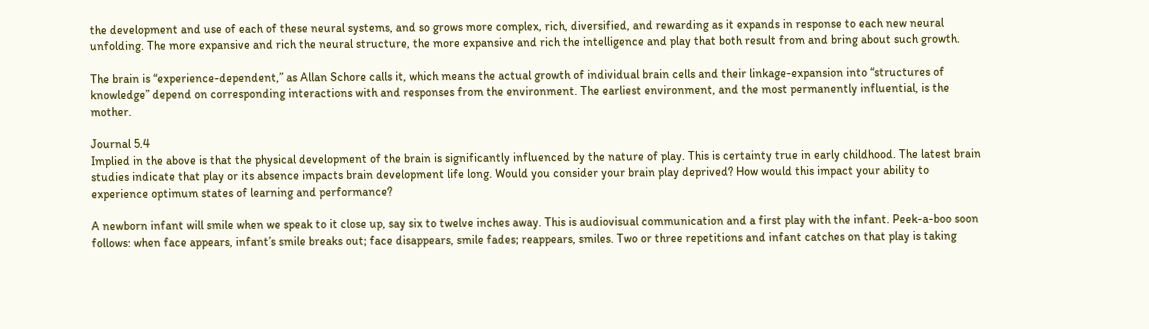the development and use of each of these neural systems, and so grows more complex, rich, diversified, and rewarding as it expands in response to each new neural unfolding. The more expansive and rich the neural structure, the more expansive and rich the intelligence and play that both result from and bring about such growth.

The brain is “experience-dependent,” as Allan Schore calls it, which means the actual growth of individual brain cells and their linkage-expansion into “structures of knowledge” depend on corresponding interactions with and responses from the environment. The earliest environment, and the most permanently influential, is the mother.

Journal 5.4
Implied in the above is that the physical development of the brain is significantly influenced by the nature of play. This is certainty true in early childhood. The latest brain studies indicate that play or its absence impacts brain development life long. Would you consider your brain play deprived? How would this impact your ability to experience optimum states of learning and performance?

A newborn infant will smile when we speak to it close up, say six to twelve inches away. This is audiovisual communication and a first play with the infant. Peek-a-boo soon follows: when face appears, infant’s smile breaks out; face disappears, smile fades; reappears, smiles. Two or three repetitions and infant catches on that play is taking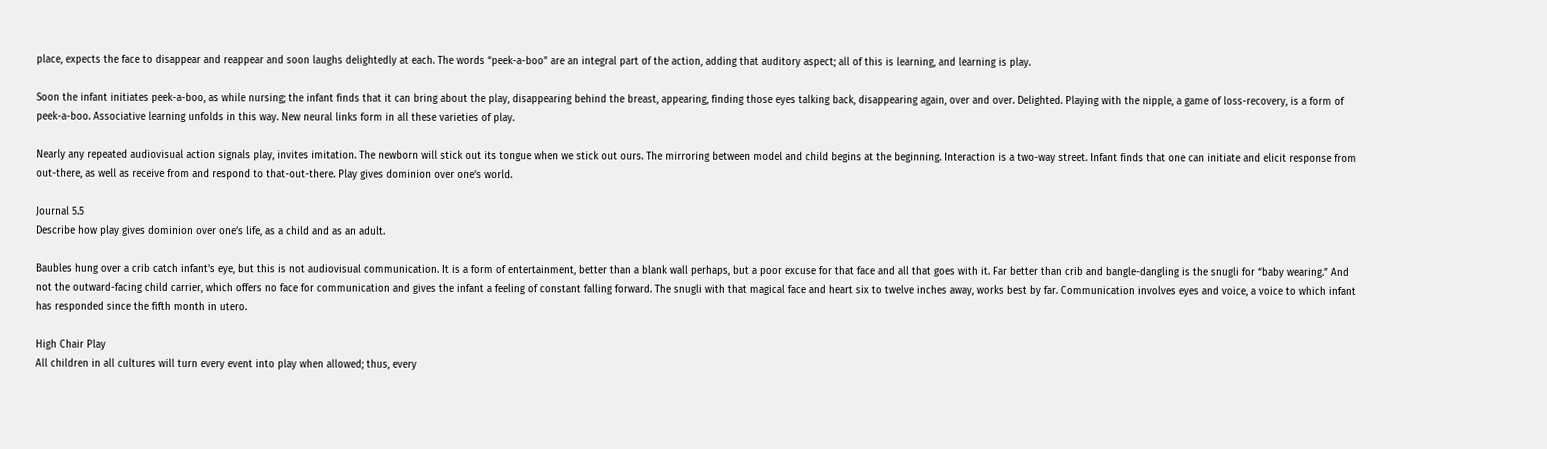place, expects the face to disappear and reappear and soon laughs delightedly at each. The words “peek-a-boo” are an integral part of the action, adding that auditory aspect; all of this is learning, and learning is play.

Soon the infant initiates peek-a-boo, as while nursing; the infant finds that it can bring about the play, disappearing behind the breast, appearing, finding those eyes talking back, disappearing again, over and over. Delighted. Playing with the nipple, a game of loss-recovery, is a form of peek-a-boo. Associative learning unfolds in this way. New neural links form in all these varieties of play.

Nearly any repeated audiovisual action signals play, invites imitation. The newborn will stick out its tongue when we stick out ours. The mirroring between model and child begins at the beginning. Interaction is a two-way street. Infant finds that one can initiate and elicit response from out-there, as well as receive from and respond to that-out-there. Play gives dominion over one’s world.

Journal 5.5
Describe how play gives dominion over one’s life, as a child and as an adult.

Baubles hung over a crib catch infant’s eye, but this is not audiovisual communication. It is a form of entertainment, better than a blank wall perhaps, but a poor excuse for that face and all that goes with it. Far better than crib and bangle-dangling is the snugli for “baby wearing.” And not the outward-facing child carrier, which offers no face for communication and gives the infant a feeling of constant falling forward. The snugli with that magical face and heart six to twelve inches away, works best by far. Communication involves eyes and voice, a voice to which infant has responded since the fifth month in utero.

High Chair Play
All children in all cultures will turn every event into play when allowed; thus, every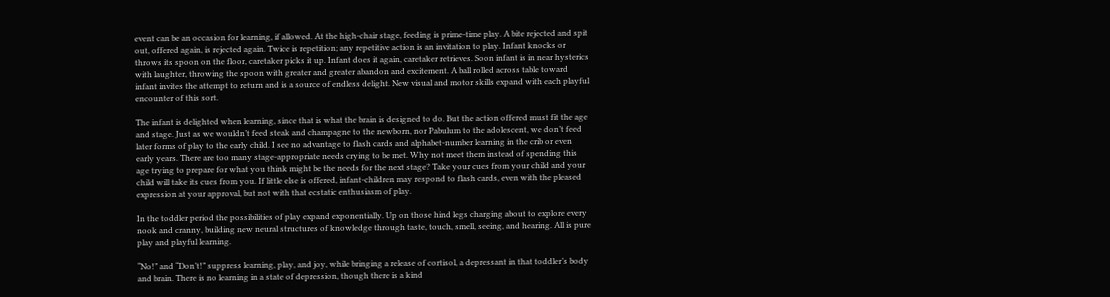event can be an occasion for learning, if allowed. At the high-chair stage, feeding is prime-time play. A bite rejected and spit out, offered again, is rejected again. Twice is repetition; any repetitive action is an invitation to play. Infant knocks or throws its spoon on the floor, caretaker picks it up. Infant does it again, caretaker retrieves. Soon infant is in near hysterics with laughter, throwing the spoon with greater and greater abandon and excitement. A ball rolled across table toward infant invites the attempt to return and is a source of endless delight. New visual and motor skills expand with each playful encounter of this sort.

The infant is delighted when learning, since that is what the brain is designed to do. But the action offered must fit the age and stage. Just as we wouldn’t feed steak and champagne to the newborn, nor Pabulum to the adolescent, we don’t feed later forms of play to the early child. I see no advantage to flash cards and alphabet-number learning in the crib or even early years. There are too many stage-appropriate needs crying to be met. Why not meet them instead of spending this age trying to prepare for what you think might be the needs for the next stage? Take your cues from your child and your child will take its cues from you. If little else is offered, infant-children may respond to flash cards, even with the pleased expression at your approval, but not with that ecstatic enthusiasm of play.

In the toddler period the possibilities of play expand exponentially. Up on those hind legs charging about to explore every nook and cranny, building new neural structures of knowledge through taste, touch, smell, seeing, and hearing. All is pure play and playful learning.

“No!” and “Don’t!” suppress learning, play, and joy, while bringing a release of cortisol, a depressant in that toddler’s body and brain. There is no learning in a state of depression, though there is a kind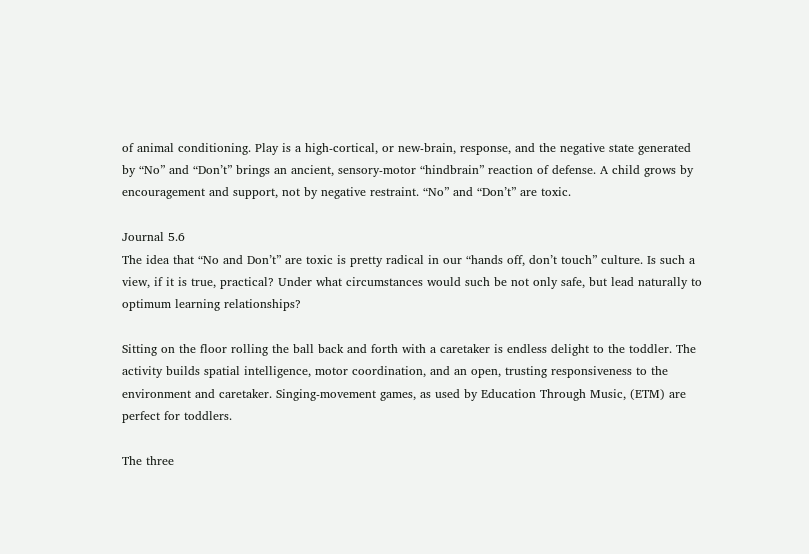of animal conditioning. Play is a high-cortical, or new-brain, response, and the negative state generated by “No” and “Don’t” brings an ancient, sensory-motor “hindbrain” reaction of defense. A child grows by encouragement and support, not by negative restraint. “No” and “Don’t” are toxic.

Journal 5.6
The idea that “No and Don’t” are toxic is pretty radical in our “hands off, don’t touch” culture. Is such a view, if it is true, practical? Under what circumstances would such be not only safe, but lead naturally to optimum learning relationships?

Sitting on the floor rolling the ball back and forth with a caretaker is endless delight to the toddler. The activity builds spatial intelligence, motor coordination, and an open, trusting responsiveness to the environment and caretaker. Singing-movement games, as used by Education Through Music, (ETM) are perfect for toddlers.

The three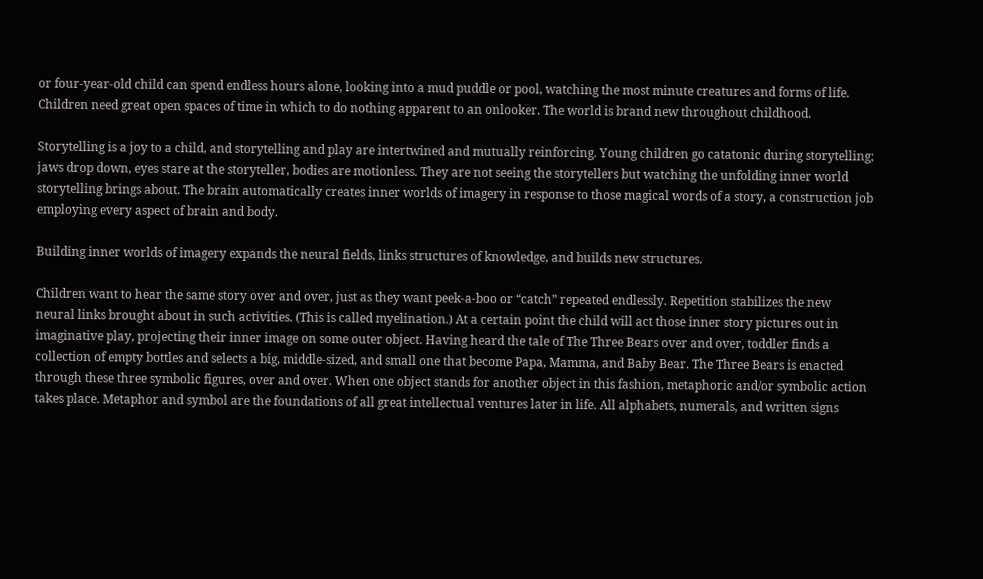or four-year-old child can spend endless hours alone, looking into a mud puddle or pool, watching the most minute creatures and forms of life. Children need great open spaces of time in which to do nothing apparent to an onlooker. The world is brand new throughout childhood.

Storytelling is a joy to a child, and storytelling and play are intertwined and mutually reinforcing. Young children go catatonic during storytelling; jaws drop down, eyes stare at the storyteller, bodies are motionless. They are not seeing the storytellers but watching the unfolding inner world storytelling brings about. The brain automatically creates inner worlds of imagery in response to those magical words of a story, a construction job employing every aspect of brain and body.

Building inner worlds of imagery expands the neural fields, links structures of knowledge, and builds new structures.

Children want to hear the same story over and over, just as they want peek-a-boo or “catch” repeated endlessly. Repetition stabilizes the new neural links brought about in such activities. (This is called myelination.) At a certain point the child will act those inner story pictures out in imaginative play, projecting their inner image on some outer object. Having heard the tale of The Three Bears over and over, toddler finds a collection of empty bottles and selects a big, middle-sized, and small one that become Papa, Mamma, and Baby Bear. The Three Bears is enacted through these three symbolic figures, over and over. When one object stands for another object in this fashion, metaphoric and/or symbolic action takes place. Metaphor and symbol are the foundations of all great intellectual ventures later in life. All alphabets, numerals, and written signs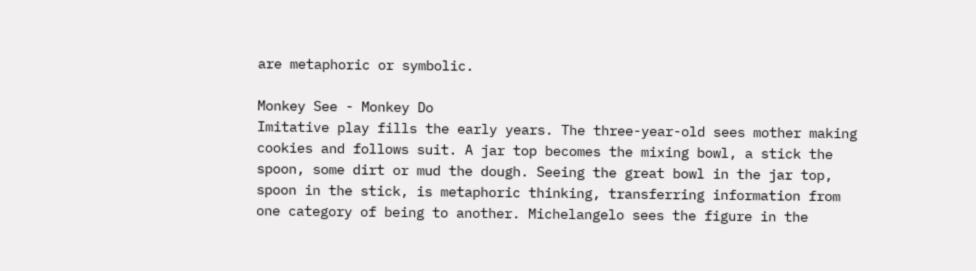are metaphoric or symbolic.

Monkey See - Monkey Do
Imitative play fills the early years. The three-year-old sees mother making cookies and follows suit. A jar top becomes the mixing bowl, a stick the spoon, some dirt or mud the dough. Seeing the great bowl in the jar top, spoon in the stick, is metaphoric thinking, transferring information from one category of being to another. Michelangelo sees the figure in the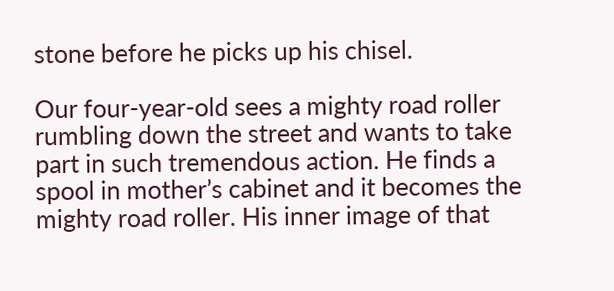stone before he picks up his chisel.

Our four-year-old sees a mighty road roller rumbling down the street and wants to take part in such tremendous action. He finds a spool in mother’s cabinet and it becomes the mighty road roller. His inner image of that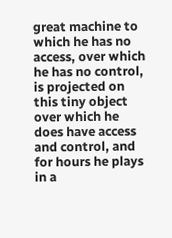great machine to which he has no access, over which he has no control, is projected on this tiny object over which he does have access and control, and for hours he plays in a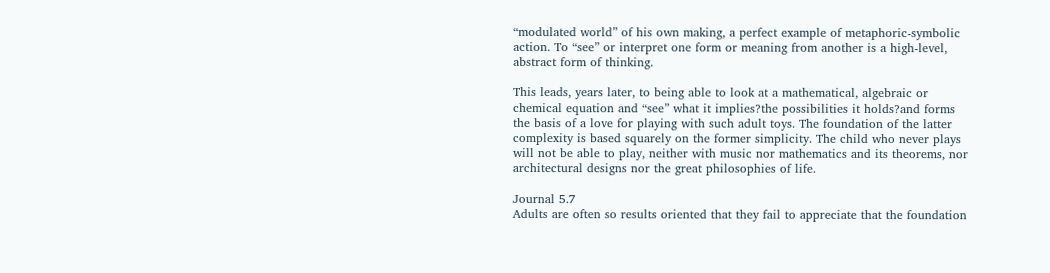“modulated world” of his own making, a perfect example of metaphoric-symbolic action. To “see” or interpret one form or meaning from another is a high-level, abstract form of thinking.

This leads, years later, to being able to look at a mathematical, algebraic or chemical equation and “see” what it implies?the possibilities it holds?and forms the basis of a love for playing with such adult toys. The foundation of the latter complexity is based squarely on the former simplicity. The child who never plays will not be able to play, neither with music nor mathematics and its theorems, nor architectural designs nor the great philosophies of life.

Journal 5.7
Adults are often so results oriented that they fail to appreciate that the foundation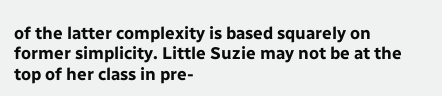of the latter complexity is based squarely on former simplicity. Little Suzie may not be at the top of her class in pre-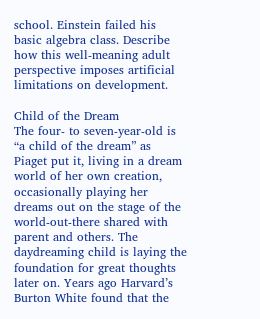school. Einstein failed his basic algebra class. Describe how this well-meaning adult perspective imposes artificial limitations on development.

Child of the Dream
The four- to seven-year-old is “a child of the dream” as Piaget put it, living in a dream world of her own creation, occasionally playing her dreams out on the stage of the world-out-there shared with parent and others. The daydreaming child is laying the foundation for great thoughts later on. Years ago Harvard’s Burton White found that the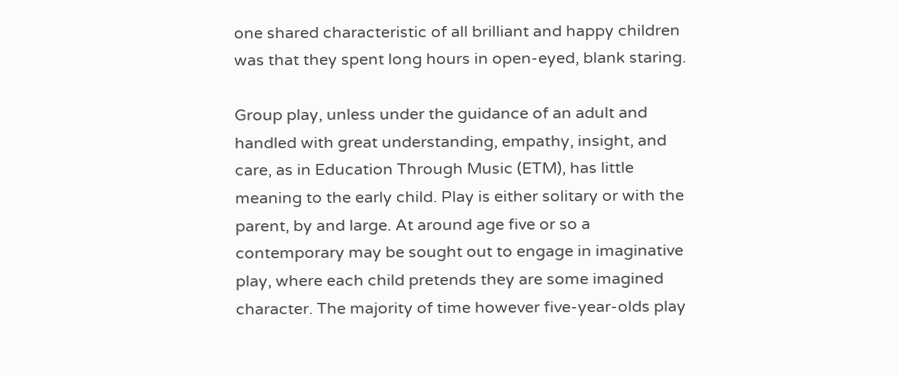one shared characteristic of all brilliant and happy children was that they spent long hours in open-eyed, blank staring.

Group play, unless under the guidance of an adult and handled with great understanding, empathy, insight, and care, as in Education Through Music (ETM), has little meaning to the early child. Play is either solitary or with the parent, by and large. At around age five or so a contemporary may be sought out to engage in imaginative play, where each child pretends they are some imagined character. The majority of time however five-year-olds play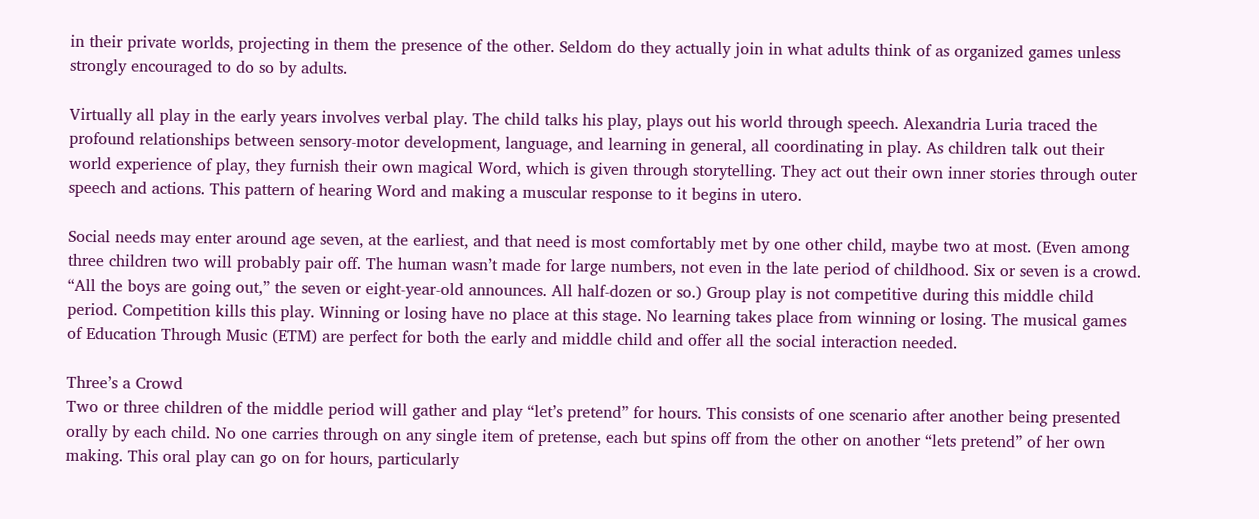in their private worlds, projecting in them the presence of the other. Seldom do they actually join in what adults think of as organized games unless strongly encouraged to do so by adults.

Virtually all play in the early years involves verbal play. The child talks his play, plays out his world through speech. Alexandria Luria traced the profound relationships between sensory-motor development, language, and learning in general, all coordinating in play. As children talk out their world experience of play, they furnish their own magical Word, which is given through storytelling. They act out their own inner stories through outer speech and actions. This pattern of hearing Word and making a muscular response to it begins in utero.

Social needs may enter around age seven, at the earliest, and that need is most comfortably met by one other child, maybe two at most. (Even among three children two will probably pair off. The human wasn’t made for large numbers, not even in the late period of childhood. Six or seven is a crowd. “All the boys are going out,” the seven or eight-year-old announces. All half-dozen or so.) Group play is not competitive during this middle child period. Competition kills this play. Winning or losing have no place at this stage. No learning takes place from winning or losing. The musical games of Education Through Music (ETM) are perfect for both the early and middle child and offer all the social interaction needed.

Three’s a Crowd
Two or three children of the middle period will gather and play “let’s pretend” for hours. This consists of one scenario after another being presented orally by each child. No one carries through on any single item of pretense, each but spins off from the other on another “lets pretend” of her own making. This oral play can go on for hours, particularly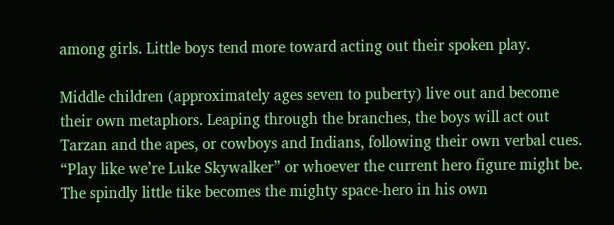among girls. Little boys tend more toward acting out their spoken play.

Middle children (approximately ages seven to puberty) live out and become their own metaphors. Leaping through the branches, the boys will act out Tarzan and the apes, or cowboys and Indians, following their own verbal cues. “Play like we’re Luke Skywalker” or whoever the current hero figure might be. The spindly little tike becomes the mighty space-hero in his own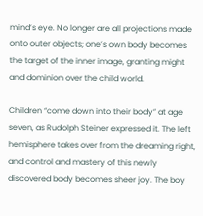mind’s eye. No longer are all projections made onto outer objects; one’s own body becomes the target of the inner image, granting might and dominion over the child world.

Children “come down into their body” at age seven, as Rudolph Steiner expressed it. The left hemisphere takes over from the dreaming right, and control and mastery of this newly discovered body becomes sheer joy. The boy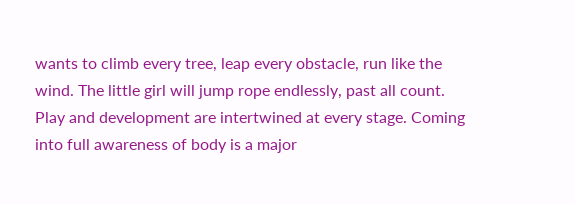wants to climb every tree, leap every obstacle, run like the wind. The little girl will jump rope endlessly, past all count. Play and development are intertwined at every stage. Coming into full awareness of body is a major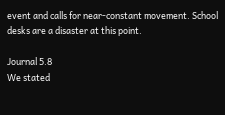event and calls for near-constant movement. School desks are a disaster at this point.

Journal 5.8
We stated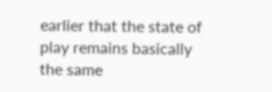earlier that the state of play remains basically the same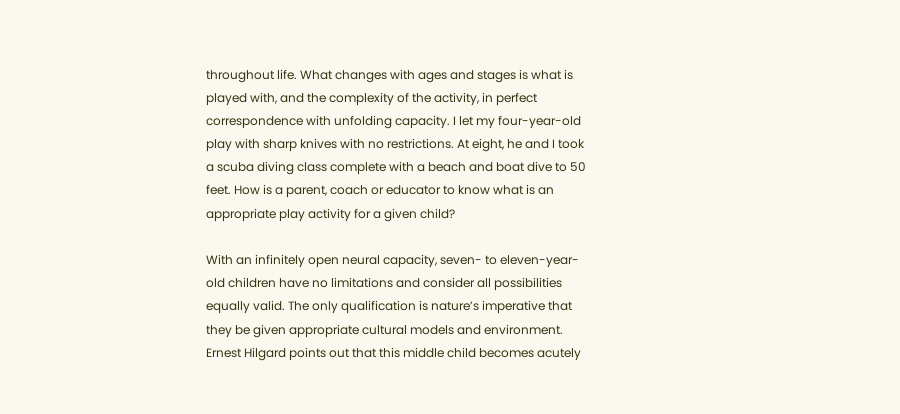throughout life. What changes with ages and stages is what is played with, and the complexity of the activity, in perfect correspondence with unfolding capacity. I let my four-year-old play with sharp knives with no restrictions. At eight, he and I took a scuba diving class complete with a beach and boat dive to 50 feet. How is a parent, coach or educator to know what is an appropriate play activity for a given child?

With an infinitely open neural capacity, seven- to eleven-year-old children have no limitations and consider all possibilities equally valid. The only qualification is nature’s imperative that they be given appropriate cultural models and environment. Ernest Hilgard points out that this middle child becomes acutely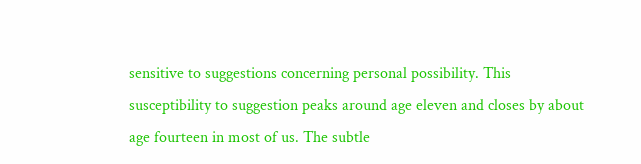sensitive to suggestions concerning personal possibility. This susceptibility to suggestion peaks around age eleven and closes by about age fourteen in most of us. The subtle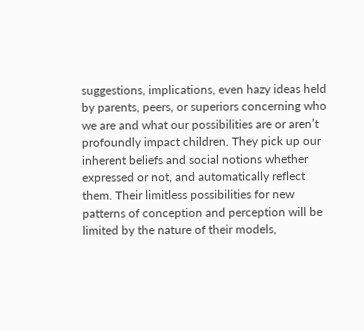suggestions, implications, even hazy ideas held by parents, peers, or superiors concerning who we are and what our possibilities are or aren’t profoundly impact children. They pick up our inherent beliefs and social notions whether expressed or not, and automatically reflect them. Their limitless possibilities for new patterns of conception and perception will be limited by the nature of their models,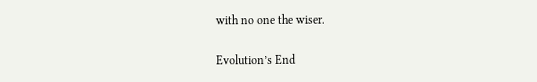with no one the wiser.

Evolution’s End